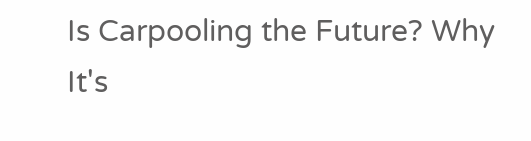Is Carpooling the Future? Why It's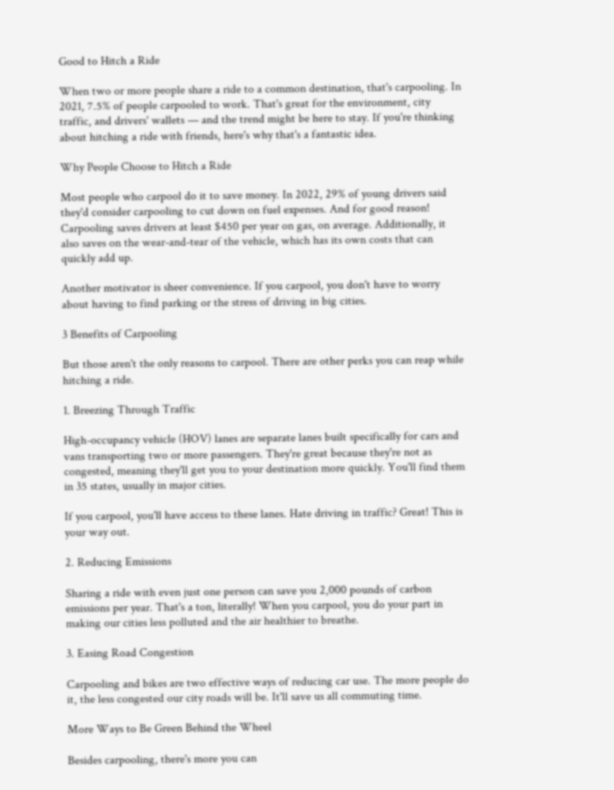Good to Hitch a Ride

When two or more people share a ride to a common destination, that's carpooling. In 2021, 7.5% of people carpooled to work. That's great for the environment, city traffic, and drivers' wallets — and the trend might be here to stay. If you're thinking about hitching a ride with friends, here's why that's a fantastic idea.

Why People Choose to Hitch a Ride

Most people who carpool do it to save money. In 2022, 29% of young drivers said they'd consider carpooling to cut down on fuel expenses. And for good reason! Carpooling saves drivers at least $450 per year on gas, on average. Additionally, it also saves on the wear-and-tear of the vehicle, which has its own costs that can quickly add up.

Another motivator is sheer convenience. If you carpool, you don't have to worry about having to find parking or the stress of driving in big cities.

3 Benefits of Carpooling

But those aren't the only reasons to carpool. There are other perks you can reap while hitching a ride.

1. Breezing Through Traffic

High-occupancy vehicle (HOV) lanes are separate lanes built specifically for cars and vans transporting two or more passengers. They're great because they're not as congested, meaning they'll get you to your destination more quickly. You'll find them in 35 states, usually in major cities.

If you carpool, you'll have access to these lanes. Hate driving in traffic? Great! This is your way out.

2. Reducing Emissions

Sharing a ride with even just one person can save you 2,000 pounds of carbon emissions per year. That's a ton, literally! When you carpool, you do your part in making our cities less polluted and the air healthier to breathe.

3. Easing Road Congestion

Carpooling and bikes are two effective ways of reducing car use. The more people do it, the less congested our city roads will be. It'll save us all commuting time.

More Ways to Be Green Behind the Wheel

Besides carpooling, there's more you can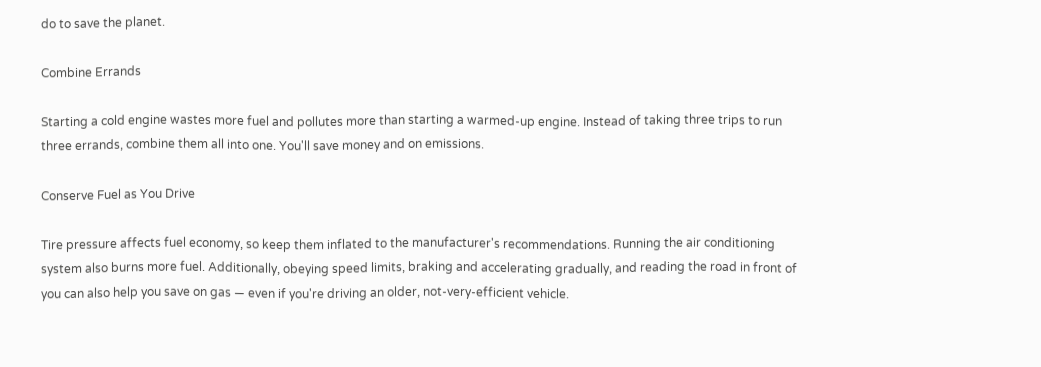do to save the planet.

Combine Errands

Starting a cold engine wastes more fuel and pollutes more than starting a warmed-up engine. Instead of taking three trips to run three errands, combine them all into one. You'll save money and on emissions.

Conserve Fuel as You Drive

Tire pressure affects fuel economy, so keep them inflated to the manufacturer's recommendations. Running the air conditioning system also burns more fuel. Additionally, obeying speed limits, braking and accelerating gradually, and reading the road in front of you can also help you save on gas — even if you're driving an older, not-very-efficient vehicle.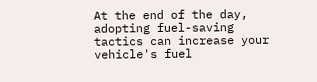At the end of the day, adopting fuel-saving tactics can increase your vehicle's fuel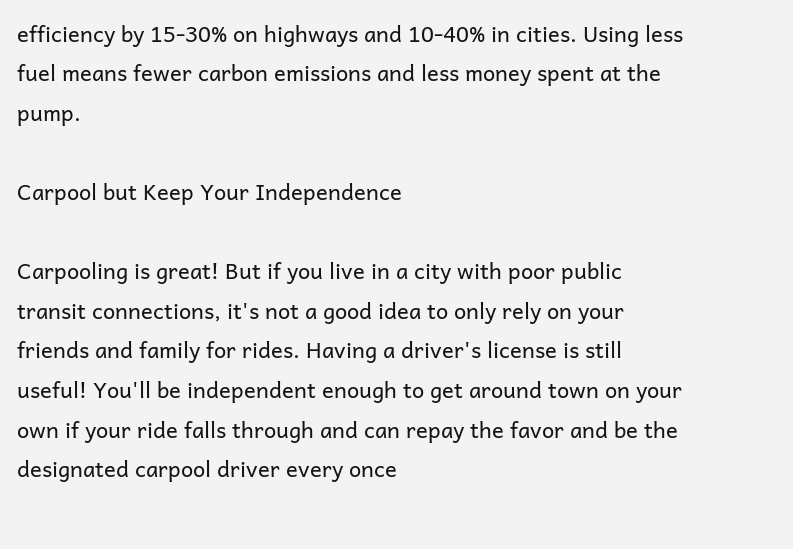efficiency by 15-30% on highways and 10-40% in cities. Using less fuel means fewer carbon emissions and less money spent at the pump.

Carpool but Keep Your Independence

Carpooling is great! But if you live in a city with poor public transit connections, it's not a good idea to only rely on your friends and family for rides. Having a driver's license is still useful! You'll be independent enough to get around town on your own if your ride falls through and can repay the favor and be the designated carpool driver every once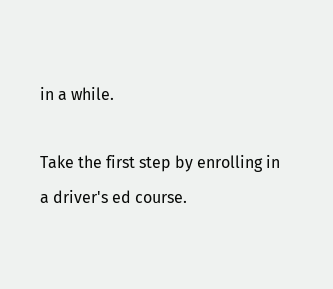in a while.

Take the first step by enrolling in a driver's ed course.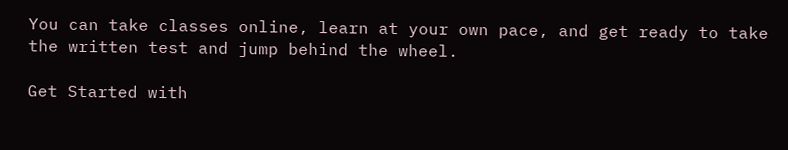You can take classes online, learn at your own pace, and get ready to take the written test and jump behind the wheel.

Get Started with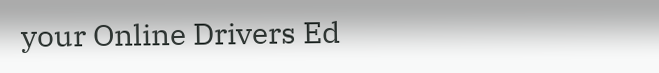your Online Drivers Ed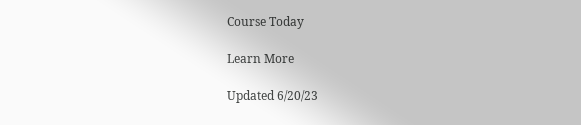Course Today

Learn More

Updated 6/20/23